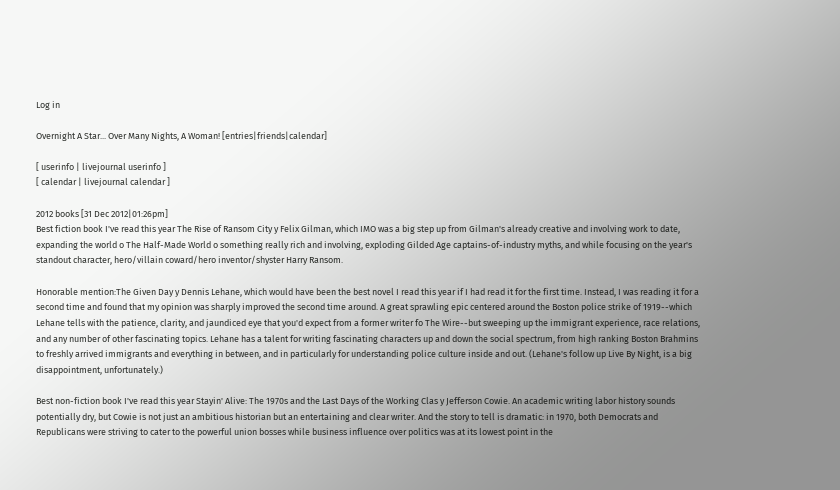Log in

Overnight A Star... Over Many Nights, A Woman! [entries|friends|calendar]

[ userinfo | livejournal userinfo ]
[ calendar | livejournal calendar ]

2012 books [31 Dec 2012|01:26pm]
Best fiction book I've read this year The Rise of Ransom City y Felix Gilman, which IMO was a big step up from Gilman's already creative and involving work to date, expanding the world o The Half-Made World o something really rich and involving, exploding Gilded Age captains-of-industry myths, and while focusing on the year's standout character, hero/villain coward/hero inventor/shyster Harry Ransom.

Honorable mention:The Given Day y Dennis Lehane, which would have been the best novel I read this year if I had read it for the first time. Instead, I was reading it for a second time and found that my opinion was sharply improved the second time around. A great sprawling epic centered around the Boston police strike of 1919--which Lehane tells with the patience, clarity, and jaundiced eye that you'd expect from a former writer fo The Wire--but sweeping up the immigrant experience, race relations, and any number of other fascinating topics. Lehane has a talent for writing fascinating characters up and down the social spectrum, from high ranking Boston Brahmins to freshly arrived immigrants and everything in between, and in particularly for understanding police culture inside and out. (Lehane's follow up Live By Night, is a big disappointment, unfortunately.)

Best non-fiction book I've read this year Stayin' Alive: The 1970s and the Last Days of the Working Clas y Jefferson Cowie. An academic writing labor history sounds potentially dry, but Cowie is not just an ambitious historian but an entertaining and clear writer. And the story to tell is dramatic: in 1970, both Democrats and Republicans were striving to cater to the powerful union bosses while business influence over politics was at its lowest point in the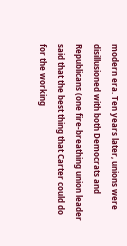modern era. Ten years later, unions were disillusioned with both Democrats and Republicans (one fire-breathing union leader said that the best thing that Carter could do for the working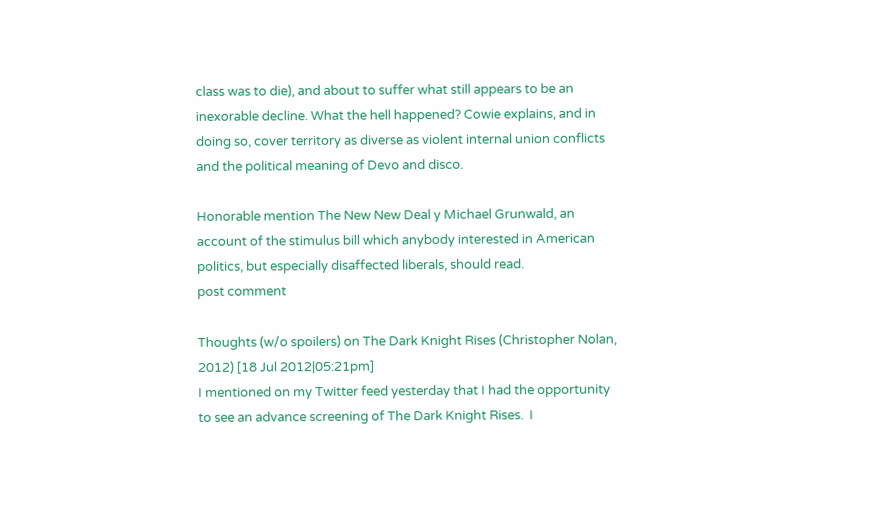class was to die), and about to suffer what still appears to be an inexorable decline. What the hell happened? Cowie explains, and in doing so, cover territory as diverse as violent internal union conflicts and the political meaning of Devo and disco.

Honorable mention The New New Deal y Michael Grunwald, an account of the stimulus bill which anybody interested in American politics, but especially disaffected liberals, should read.
post comment

Thoughts (w/o spoilers) on The Dark Knight Rises (Christopher Nolan, 2012) [18 Jul 2012|05:21pm]
I mentioned on my Twitter feed yesterday that I had the opportunity to see an advance screening of The Dark Knight Rises.  I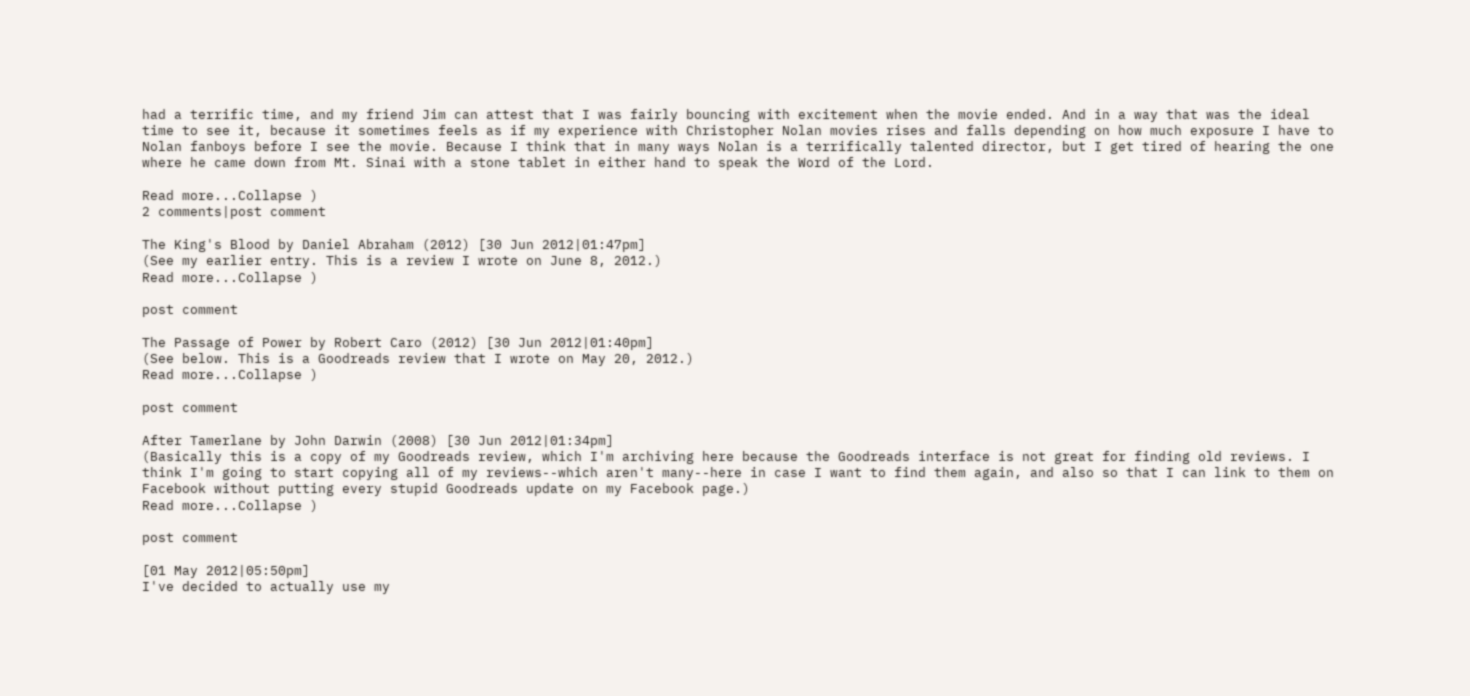had a terrific time, and my friend Jim can attest that I was fairly bouncing with excitement when the movie ended. And in a way that was the ideal time to see it, because it sometimes feels as if my experience with Christopher Nolan movies rises and falls depending on how much exposure I have to Nolan fanboys before I see the movie. Because I think that in many ways Nolan is a terrifically talented director, but I get tired of hearing the one where he came down from Mt. Sinai with a stone tablet in either hand to speak the Word of the Lord.

Read more...Collapse )
2 comments|post comment

The King's Blood by Daniel Abraham (2012) [30 Jun 2012|01:47pm]
(See my earlier entry. This is a review I wrote on June 8, 2012.)
Read more...Collapse )

post comment

The Passage of Power by Robert Caro (2012) [30 Jun 2012|01:40pm]
(See below. This is a Goodreads review that I wrote on May 20, 2012.)
Read more...Collapse )

post comment

After Tamerlane by John Darwin (2008) [30 Jun 2012|01:34pm]
(Basically this is a copy of my Goodreads review, which I'm archiving here because the Goodreads interface is not great for finding old reviews. I think I'm going to start copying all of my reviews--which aren't many--here in case I want to find them again, and also so that I can link to them on Facebook without putting every stupid Goodreads update on my Facebook page.)
Read more...Collapse )

post comment

[01 May 2012|05:50pm]
I've decided to actually use my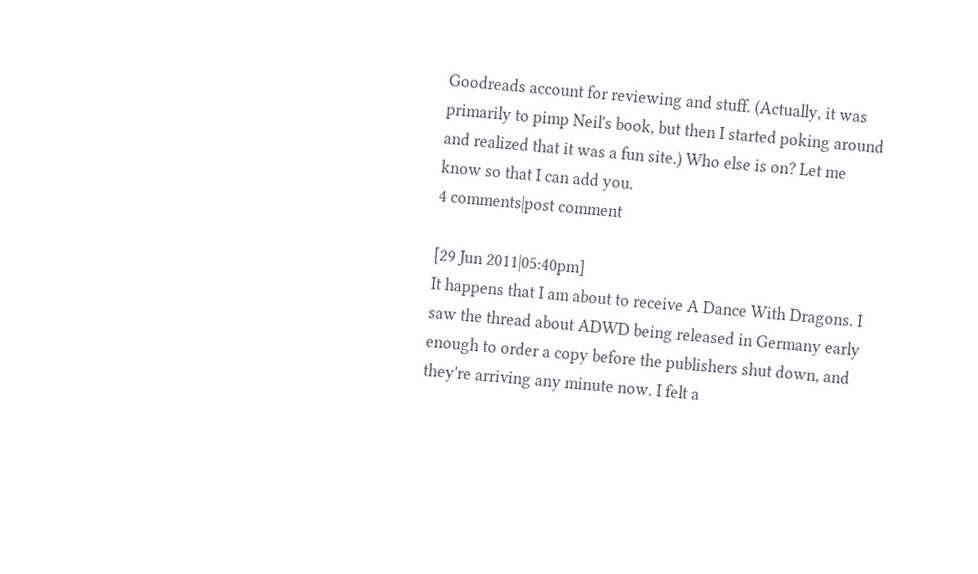Goodreads account for reviewing and stuff. (Actually, it was primarily to pimp Neil's book, but then I started poking around and realized that it was a fun site.) Who else is on? Let me know so that I can add you.
4 comments|post comment

[29 Jun 2011|05:40pm]
It happens that I am about to receive A Dance With Dragons. I saw the thread about ADWD being released in Germany early enough to order a copy before the publishers shut down, and they're arriving any minute now. I felt a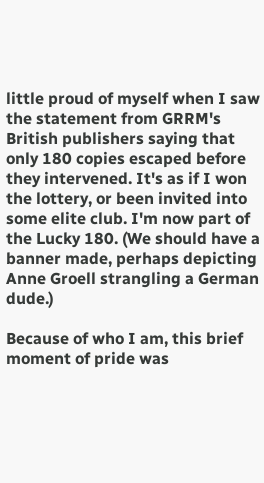little proud of myself when I saw the statement from GRRM's British publishers saying that only 180 copies escaped before they intervened. It's as if I won the lottery, or been invited into some elite club. I'm now part of the Lucky 180. (We should have a banner made, perhaps depicting Anne Groell strangling a German dude.)

Because of who I am, this brief moment of pride was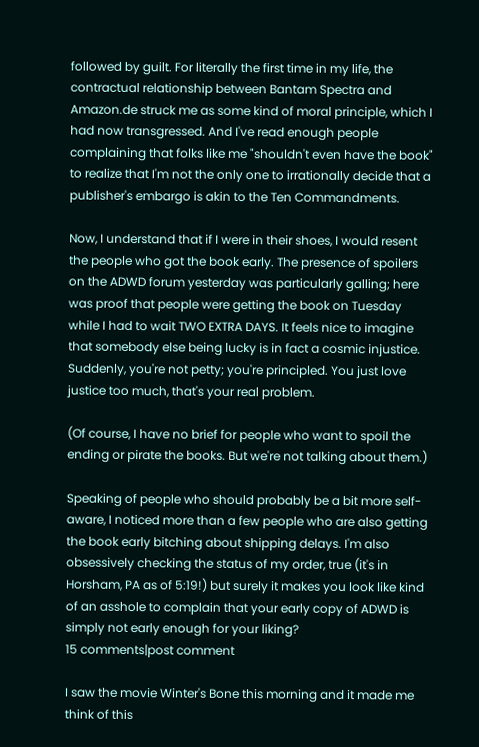followed by guilt. For literally the first time in my life, the contractual relationship between Bantam Spectra and Amazon.de struck me as some kind of moral principle, which I had now transgressed. And I've read enough people complaining that folks like me "shouldn't even have the book" to realize that I'm not the only one to irrationally decide that a publisher's embargo is akin to the Ten Commandments.

Now, I understand that if I were in their shoes, I would resent the people who got the book early. The presence of spoilers on the ADWD forum yesterday was particularly galling; here was proof that people were getting the book on Tuesday while I had to wait TWO EXTRA DAYS. It feels nice to imagine that somebody else being lucky is in fact a cosmic injustice. Suddenly, you're not petty; you're principled. You just love justice too much, that's your real problem.

(Of course, I have no brief for people who want to spoil the ending or pirate the books. But we're not talking about them.)

Speaking of people who should probably be a bit more self-aware, I noticed more than a few people who are also getting the book early bitching about shipping delays. I'm also obsessively checking the status of my order, true (it's in Horsham, PA as of 5:19!) but surely it makes you look like kind of an asshole to complain that your early copy of ADWD is simply not early enough for your liking?
15 comments|post comment

I saw the movie Winter's Bone this morning and it made me think of this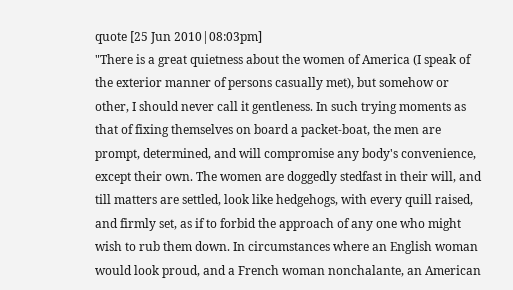quote [25 Jun 2010|08:03pm]
"There is a great quietness about the women of America (I speak of the exterior manner of persons casually met), but somehow or other, I should never call it gentleness. In such trying moments as that of fixing themselves on board a packet-boat, the men are prompt, determined, and will compromise any body's convenience, except their own. The women are doggedly stedfast in their will, and till matters are settled, look like hedgehogs, with every quill raised, and firmly set, as if to forbid the approach of any one who might wish to rub them down. In circumstances where an English woman would look proud, and a French woman nonchalante, an American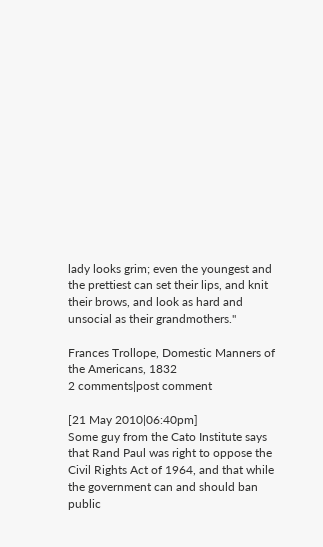lady looks grim; even the youngest and the prettiest can set their lips, and knit their brows, and look as hard and unsocial as their grandmothers."

Frances Trollope, Domestic Manners of the Americans, 1832
2 comments|post comment

[21 May 2010|06:40pm]
Some guy from the Cato Institute says that Rand Paul was right to oppose the Civil Rights Act of 1964, and that while the government can and should ban public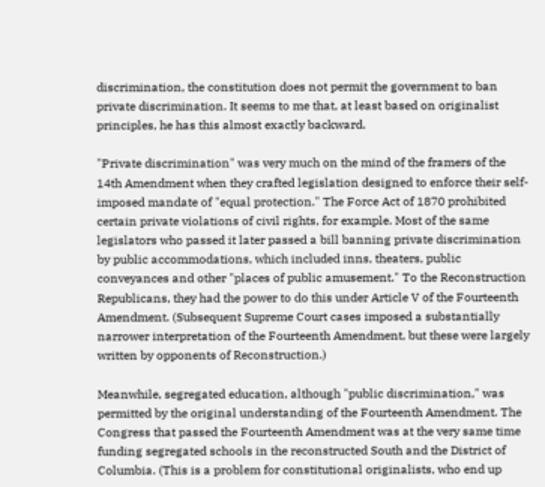discrimination, the constitution does not permit the government to ban private discrimination. It seems to me that, at least based on originalist principles, he has this almost exactly backward.

"Private discrimination" was very much on the mind of the framers of the 14th Amendment when they crafted legislation designed to enforce their self-imposed mandate of "equal protection." The Force Act of 1870 prohibited certain private violations of civil rights, for example. Most of the same legislators who passed it later passed a bill banning private discrimination by public accommodations, which included inns, theaters, public conveyances and other "places of public amusement." To the Reconstruction Republicans, they had the power to do this under Article V of the Fourteenth Amendment. (Subsequent Supreme Court cases imposed a substantially narrower interpretation of the Fourteenth Amendment, but these were largely written by opponents of Reconstruction.)

Meanwhile, segregated education, although "public discrimination," was permitted by the original understanding of the Fourteenth Amendment. The Congress that passed the Fourteenth Amendment was at the very same time funding segregated schools in the reconstructed South and the District of Columbia. (This is a problem for constitutional originalists, who end up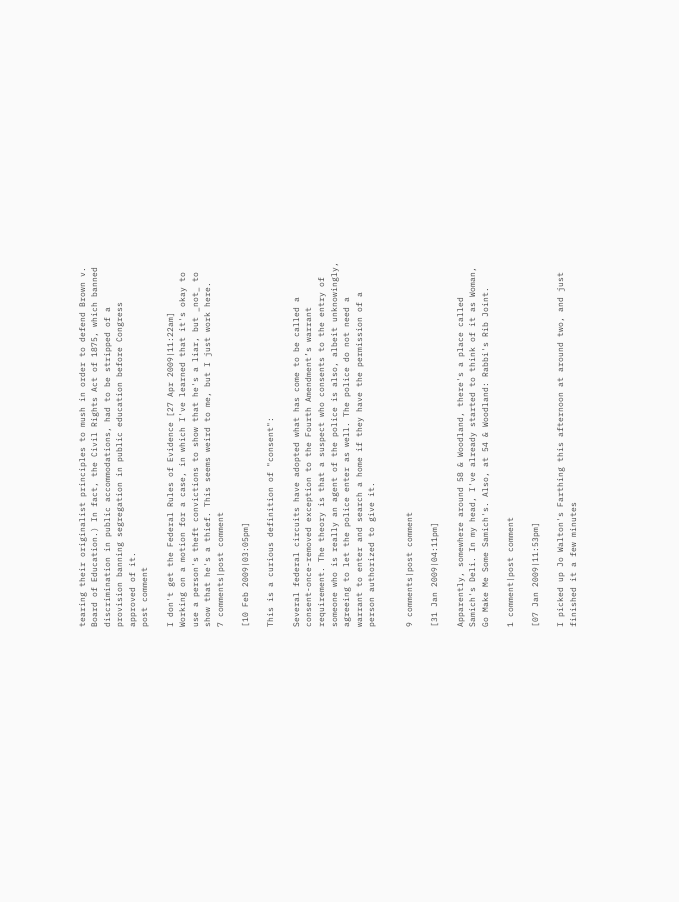tearing their originalist principles to mush in order to defend Brown v. Board of Education.) In fact, the Civil Rights Act of 1875, which banned discrimination in public accommodations, had to be stripped of a provision banning segregation in public education before Congress approved of it.
post comment

I don't get the Federal Rules of Evidence [27 Apr 2009|11:22am]
Working on a motion for a case, in which I've learned that it's okay to use a person's theft convictions to show that he's a liar, but _not_ to show that he's a thief. This seems weird to me, but I just work here.
7 comments|post comment

[10 Feb 2009|03:05pm]

This is a curious definition of "consent":

Several federal circuits have adopted what has come to be called a consent-once-removed exception to the Fourth Amendment’s warrant requirement. The theory is that a suspect who consents to the entry of someone who is really an agent of the police is also, albeit unknowingly, agreeing to let the police enter as well. The police do not need a warrant to enter and search a home if they have the permission of a person authorized to give it.


9 comments|post comment

[31 Jan 2009|04:11pm]

Apparently, somewhere around 58 & Woodland, there's a place called Samich's Deli. In my head, I've already started to think of it as Woman, Go Make Me Some Samich's. Also, at 54 & Woodland: Rabbi's Rib Joint.

1 comment|post comment

[07 Jan 2009|11:53pm]

I picked up Jo Walton's Farthing this afternoon at around two, and just finished it a few minutes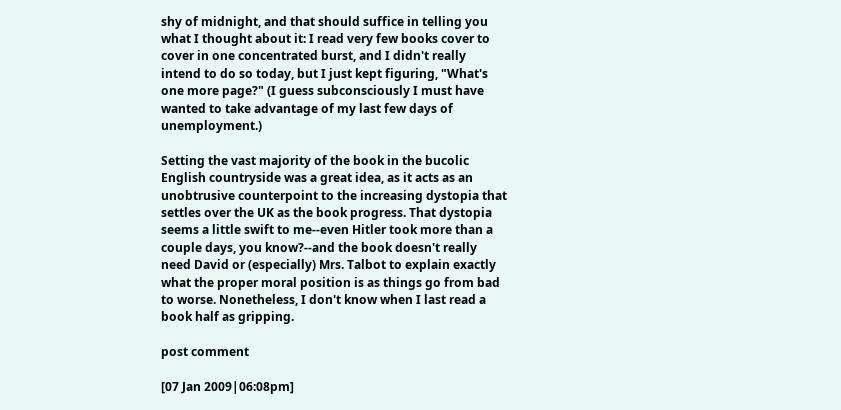shy of midnight, and that should suffice in telling you what I thought about it: I read very few books cover to cover in one concentrated burst, and I didn't really intend to do so today, but I just kept figuring, "What's one more page?" (I guess subconsciously I must have wanted to take advantage of my last few days of unemployment.)

Setting the vast majority of the book in the bucolic English countryside was a great idea, as it acts as an unobtrusive counterpoint to the increasing dystopia that settles over the UK as the book progress. That dystopia seems a little swift to me--even Hitler took more than a couple days, you know?--and the book doesn't really need David or (especially) Mrs. Talbot to explain exactly what the proper moral position is as things go from bad to worse. Nonetheless, I don't know when I last read a book half as gripping.

post comment

[07 Jan 2009|06:08pm]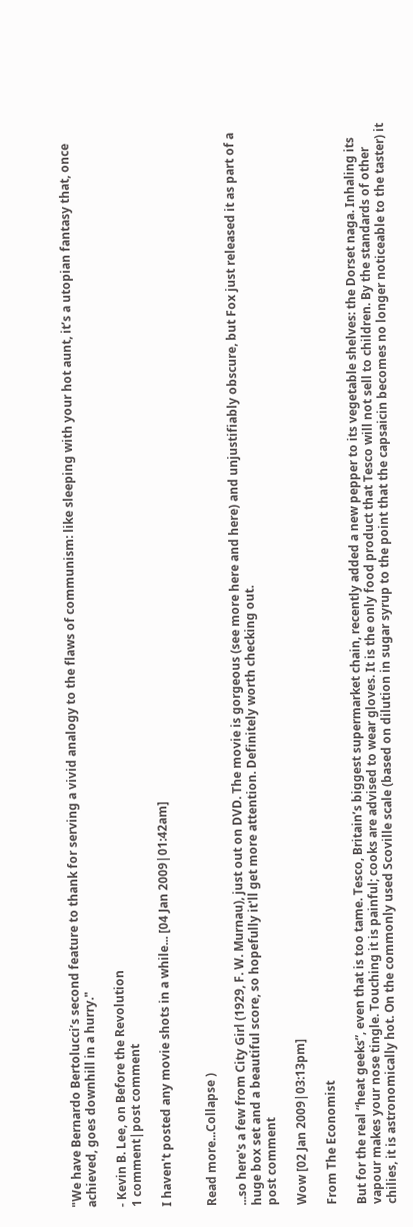"We have Bernardo Bertolucci’s second feature to thank for serving a vivid analogy to the flaws of communism: like sleeping with your hot aunt, it’s a utopian fantasy that, once achieved, goes downhill in a hurry."

- Kevin B. Lee, on Before the Revolution
1 comment|post comment

I haven't posted any movie shots in a while... [04 Jan 2009|01:42am]


Read more...Collapse )

...so here's a few from City Girl (1929, F. W. Murnau), just out on DVD. The movie is gorgeous (see more here and here) and unjustifiably obscure, but Fox just released it as part of a huge box set and a beautiful score, so hopefully it'll get more attention. Definitely worth checking out.
post comment

Wow [02 Jan 2009|03:13pm]

From The Economist

But for the real “heat geeks”, even that is too tame. Tesco, Britain’s biggest supermarket chain, recently added a new pepper to its vegetable shelves: the Dorset naga. Inhaling its vapour makes your nose tingle. Touching it is painful; cooks are advised to wear gloves. It is the only food product that Tesco will not sell to children. By the standards of other chilies, it is astronomically hot. On the commonly used Scoville scale (based on dilution in sugar syrup to the point that the capsaicin becomes no longer noticeable to the taster) it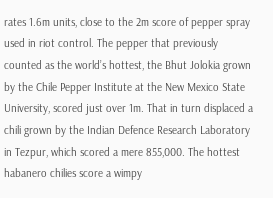rates 1.6m units, close to the 2m score of pepper spray used in riot control. The pepper that previously counted as the world’s hottest, the Bhut Jolokia grown by the Chile Pepper Institute at the New Mexico State University, scored just over 1m. That in turn displaced a chili grown by the Indian Defence Research Laboratory in Tezpur, which scored a mere 855,000. The hottest habanero chilies score a wimpy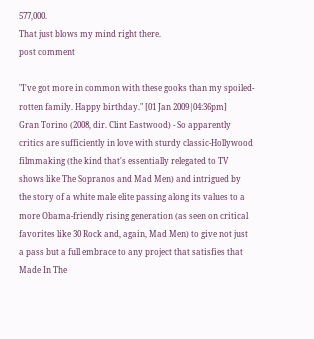577,000.
That just blows my mind right there.
post comment

"I've got more in common with these gooks than my spoiled-rotten family. Happy birthday." [01 Jan 2009|04:36pm]
Gran Torino (2008, dir. Clint Eastwood) - So apparently critics are sufficiently in love with sturdy classic-Hollywood filmmaking (the kind that's essentially relegated to TV shows like The Sopranos and Mad Men) and intrigued by the story of a white male elite passing along its values to a more Obama-friendly rising generation (as seen on critical favorites like 30 Rock and, again, Mad Men) to give not just a pass but a full embrace to any project that satisfies that Made In The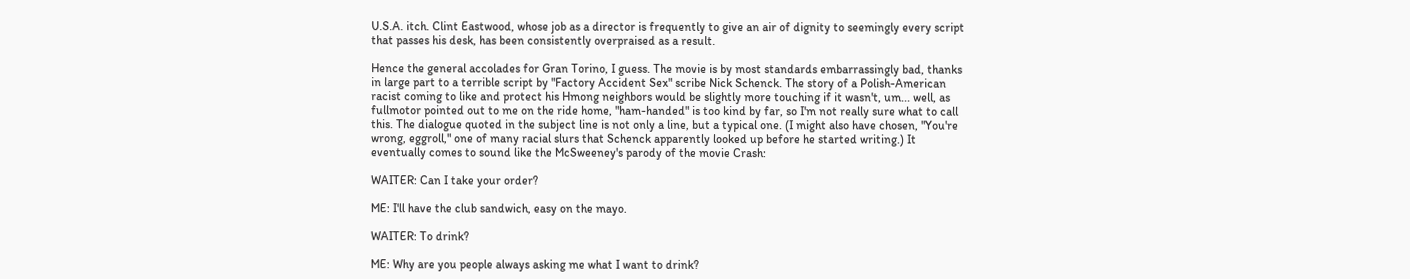U.S.A. itch. Clint Eastwood, whose job as a director is frequently to give an air of dignity to seemingly every script that passes his desk, has been consistently overpraised as a result.

Hence the general accolades for Gran Torino, I guess. The movie is by most standards embarrassingly bad, thanks in large part to a terrible script by "Factory Accident Sex" scribe Nick Schenck. The story of a Polish-American racist coming to like and protect his Hmong neighbors would be slightly more touching if it wasn't, um... well, as fullmotor pointed out to me on the ride home, "ham-handed" is too kind by far, so I'm not really sure what to call this. The dialogue quoted in the subject line is not only a line, but a typical one. (I might also have chosen, "You're wrong, eggroll," one of many racial slurs that Schenck apparently looked up before he started writing.) It eventually comes to sound like the McSweeney's parody of the movie Crash:

WAITER: Can I take your order?

ME: I'll have the club sandwich, easy on the mayo.

WAITER: To drink?

ME: Why are you people always asking me what I want to drink?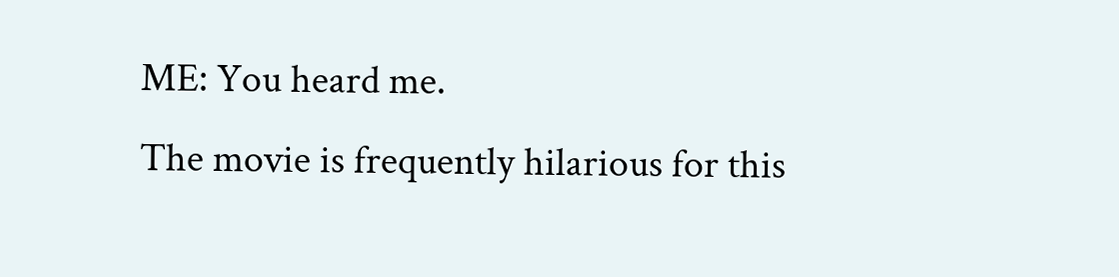ME: You heard me.
The movie is frequently hilarious for this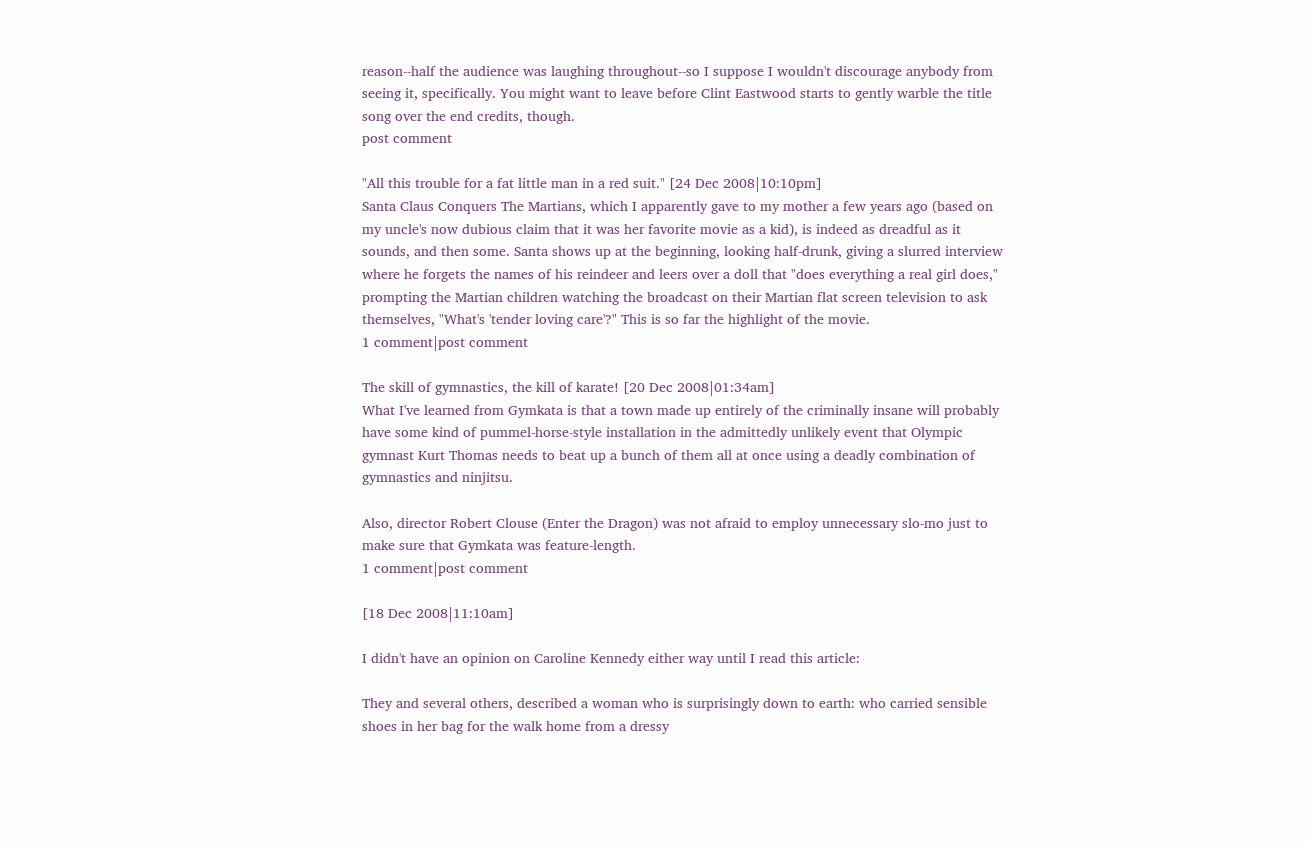reason--half the audience was laughing throughout--so I suppose I wouldn't discourage anybody from seeing it, specifically. You might want to leave before Clint Eastwood starts to gently warble the title song over the end credits, though.
post comment

"All this trouble for a fat little man in a red suit." [24 Dec 2008|10:10pm]
Santa Claus Conquers The Martians, which I apparently gave to my mother a few years ago (based on my uncle's now dubious claim that it was her favorite movie as a kid), is indeed as dreadful as it sounds, and then some. Santa shows up at the beginning, looking half-drunk, giving a slurred interview where he forgets the names of his reindeer and leers over a doll that "does everything a real girl does," prompting the Martian children watching the broadcast on their Martian flat screen television to ask themselves, "What's 'tender loving care'?" This is so far the highlight of the movie.
1 comment|post comment

The skill of gymnastics, the kill of karate! [20 Dec 2008|01:34am]
What I've learned from Gymkata is that a town made up entirely of the criminally insane will probably have some kind of pummel-horse-style installation in the admittedly unlikely event that Olympic gymnast Kurt Thomas needs to beat up a bunch of them all at once using a deadly combination of gymnastics and ninjitsu.

Also, director Robert Clouse (Enter the Dragon) was not afraid to employ unnecessary slo-mo just to make sure that Gymkata was feature-length.
1 comment|post comment

[18 Dec 2008|11:10am]

I didn't have an opinion on Caroline Kennedy either way until I read this article:

They and several others, described a woman who is surprisingly down to earth: who carried sensible shoes in her bag for the walk home from a dressy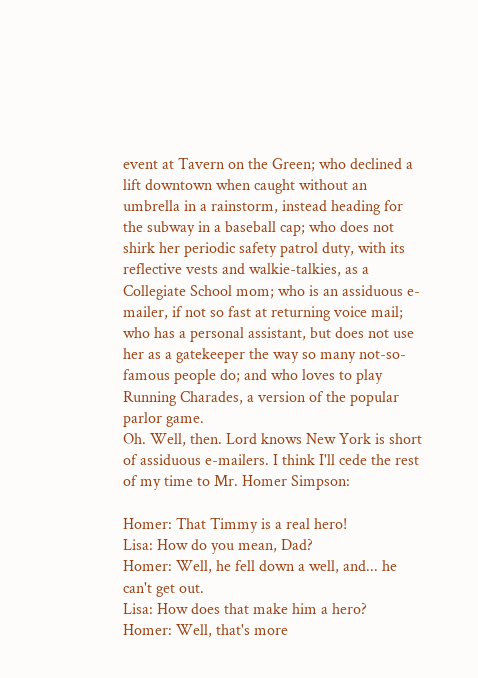event at Tavern on the Green; who declined a lift downtown when caught without an umbrella in a rainstorm, instead heading for the subway in a baseball cap; who does not shirk her periodic safety patrol duty, with its reflective vests and walkie-talkies, as a Collegiate School mom; who is an assiduous e-mailer, if not so fast at returning voice mail; who has a personal assistant, but does not use her as a gatekeeper the way so many not-so-famous people do; and who loves to play Running Charades, a version of the popular parlor game.
Oh. Well, then. Lord knows New York is short of assiduous e-mailers. I think I'll cede the rest of my time to Mr. Homer Simpson:

Homer: That Timmy is a real hero!
Lisa: How do you mean, Dad?
Homer: Well, he fell down a well, and... he can't get out.
Lisa: How does that make him a hero?
Homer: Well, that's more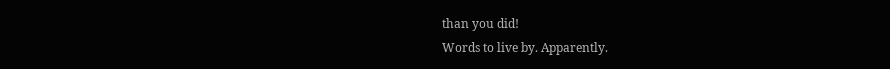than you did!
Words to live by. Apparently.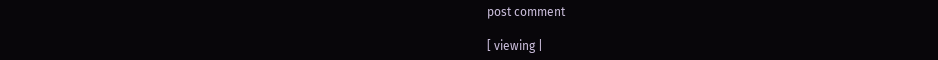post comment

[ viewing |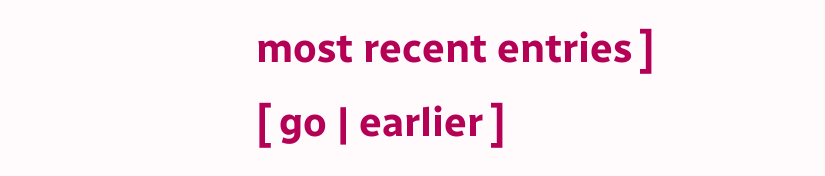most recent entries ]
[ go | earlier ]